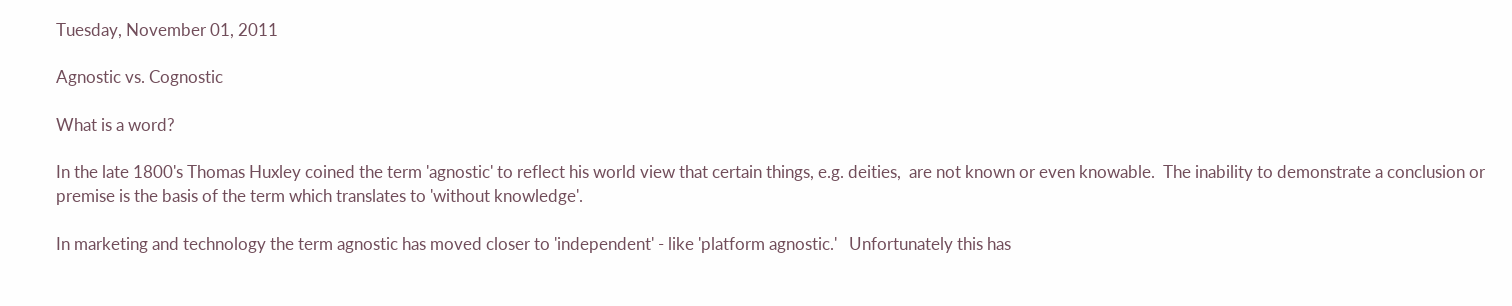Tuesday, November 01, 2011

Agnostic vs. Cognostic

What is a word?

In the late 1800's Thomas Huxley coined the term 'agnostic' to reflect his world view that certain things, e.g. deities,  are not known or even knowable.  The inability to demonstrate a conclusion or premise is the basis of the term which translates to 'without knowledge'.

In marketing and technology the term agnostic has moved closer to 'independent' - like 'platform agnostic.'   Unfortunately this has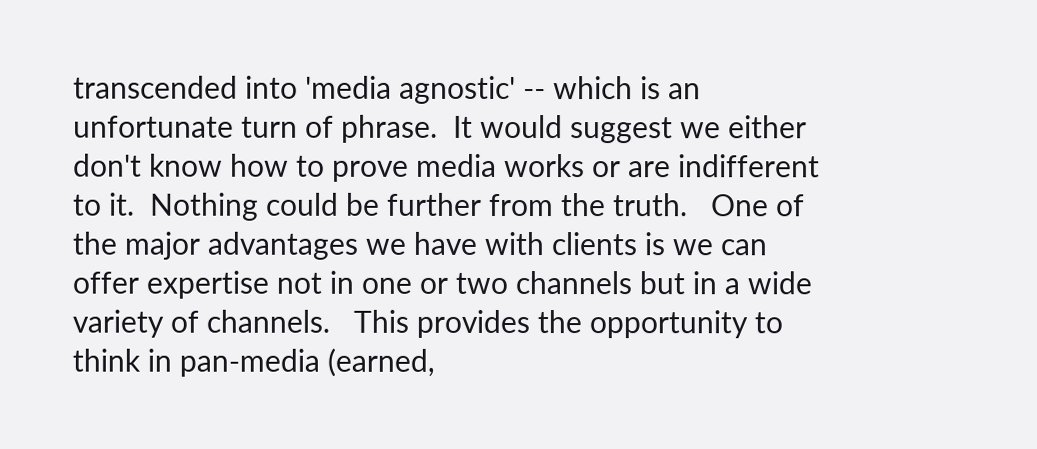transcended into 'media agnostic' -- which is an unfortunate turn of phrase.  It would suggest we either don't know how to prove media works or are indifferent to it.  Nothing could be further from the truth.   One of the major advantages we have with clients is we can offer expertise not in one or two channels but in a wide variety of channels.   This provides the opportunity to  think in pan-media (earned,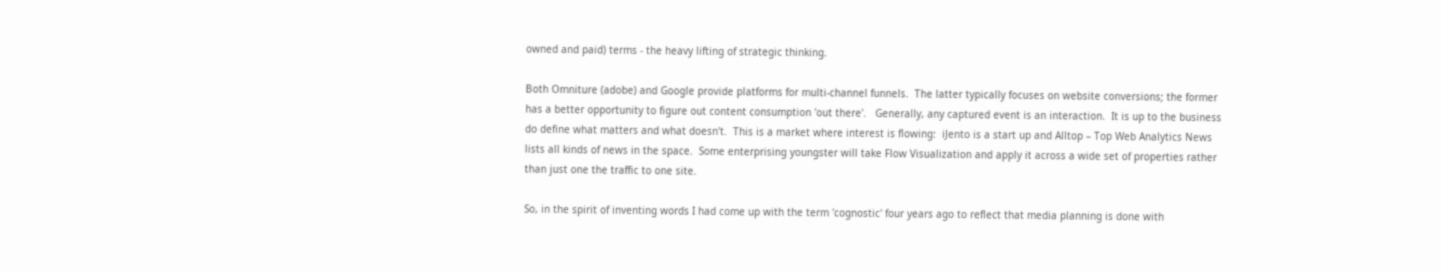owned and paid) terms - the heavy lifting of strategic thinking.

Both Omniture (adobe) and Google provide platforms for multi-channel funnels.  The latter typically focuses on website conversions; the former has a better opportunity to figure out content consumption 'out there'.   Generally, any captured event is an interaction.  It is up to the business do define what matters and what doesn't.  This is a market where interest is flowing:  iJento is a start up and Alltop – Top Web Analytics News lists all kinds of news in the space.  Some enterprising youngster will take Flow Visualization and apply it across a wide set of properties rather than just one the traffic to one site.

So, in the spirit of inventing words I had come up with the term 'cognostic' four years ago to reflect that media planning is done with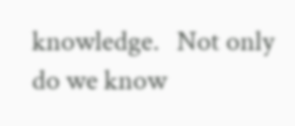knowledge.   Not only do we know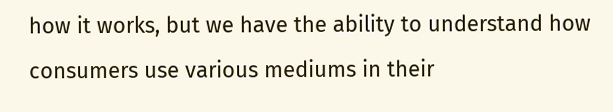how it works, but we have the ability to understand how consumers use various mediums in their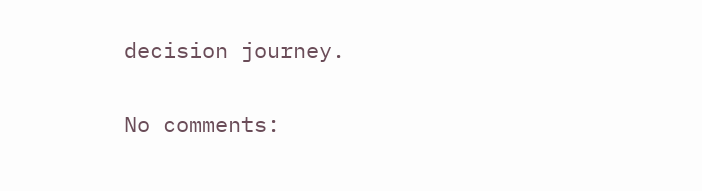decision journey.

No comments: